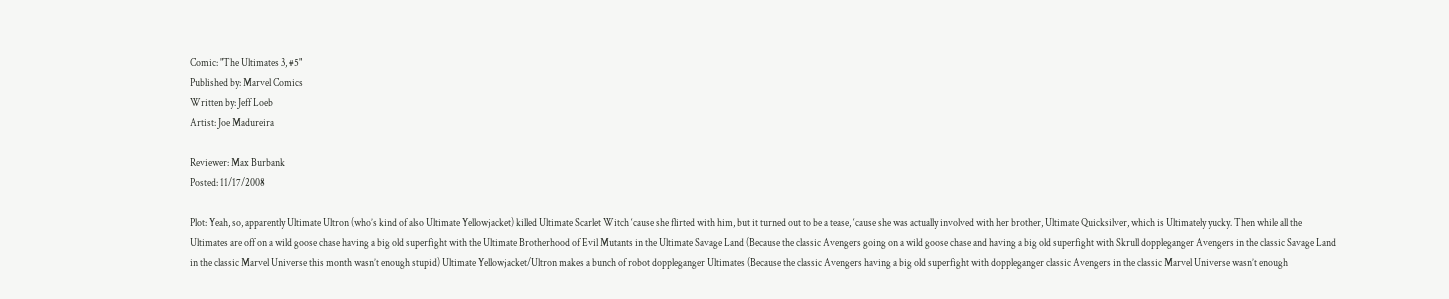Comic: "The Ultimates 3, #5"
Published by: Marvel Comics
Written by: Jeff Loeb
Artist: Joe Madureira

Reviewer: Max Burbank
Posted: 11/17/2008

Plot: Yeah, so, apparently Ultimate Ultron (who’s kind of also Ultimate Yellowjacket) killed Ultimate Scarlet Witch ‘cause she flirted with him, but it turned out to be a tease, ‘cause she was actually involved with her brother, Ultimate Quicksilver, which is Ultimately yucky. Then while all the Ultimates are off on a wild goose chase having a big old superfight with the Ultimate Brotherhood of Evil Mutants in the Ultimate Savage Land (Because the classic Avengers going on a wild goose chase and having a big old superfight with Skrull doppleganger Avengers in the classic Savage Land in the classic Marvel Universe this month wasn’t enough stupid) Ultimate Yellowjacket/Ultron makes a bunch of robot doppleganger Ultimates (Because the classic Avengers having a big old superfight with doppleganger classic Avengers in the classic Marvel Universe wasn’t enough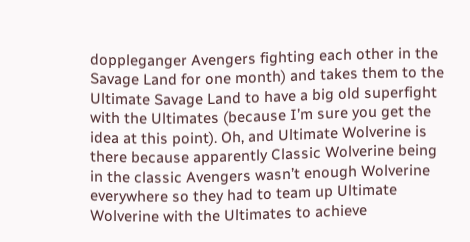doppleganger Avengers fighting each other in the Savage Land for one month) and takes them to the Ultimate Savage Land to have a big old superfight with the Ultimates (because I’m sure you get the idea at this point). Oh, and Ultimate Wolverine is there because apparently Classic Wolverine being in the classic Avengers wasn’t enough Wolverine everywhere so they had to team up Ultimate Wolverine with the Ultimates to achieve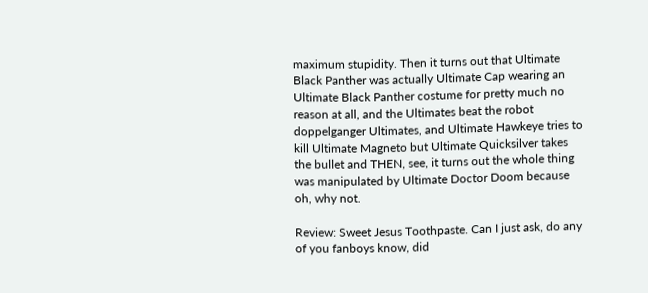maximum stupidity. Then it turns out that Ultimate Black Panther was actually Ultimate Cap wearing an Ultimate Black Panther costume for pretty much no reason at all, and the Ultimates beat the robot doppelganger Ultimates, and Ultimate Hawkeye tries to kill Ultimate Magneto but Ultimate Quicksilver takes the bullet and THEN, see, it turns out the whole thing was manipulated by Ultimate Doctor Doom because oh, why not.

Review: Sweet Jesus Toothpaste. Can I just ask, do any of you fanboys know, did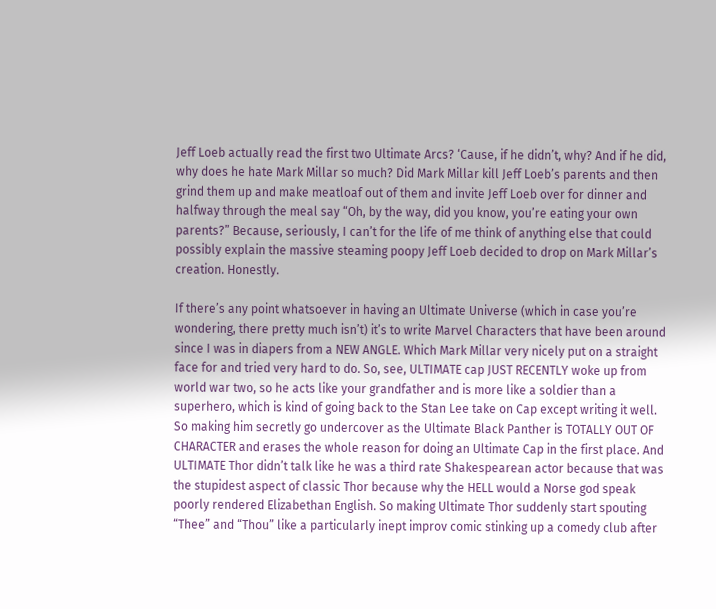Jeff Loeb actually read the first two Ultimate Arcs? ‘Cause, if he didn’t, why? And if he did, why does he hate Mark Millar so much? Did Mark Millar kill Jeff Loeb’s parents and then grind them up and make meatloaf out of them and invite Jeff Loeb over for dinner and halfway through the meal say “Oh, by the way, did you know, you’re eating your own parents?” Because, seriously, I can’t for the life of me think of anything else that could possibly explain the massive steaming poopy Jeff Loeb decided to drop on Mark Millar’s creation. Honestly.

If there’s any point whatsoever in having an Ultimate Universe (which in case you’re wondering, there pretty much isn’t) it’s to write Marvel Characters that have been around since I was in diapers from a NEW ANGLE. Which Mark Millar very nicely put on a straight face for and tried very hard to do. So, see, ULTIMATE cap JUST RECENTLY woke up from world war two, so he acts like your grandfather and is more like a soldier than a superhero, which is kind of going back to the Stan Lee take on Cap except writing it well. So making him secretly go undercover as the Ultimate Black Panther is TOTALLY OUT OF CHARACTER and erases the whole reason for doing an Ultimate Cap in the first place. And ULTIMATE Thor didn’t talk like he was a third rate Shakespearean actor because that was the stupidest aspect of classic Thor because why the HELL would a Norse god speak poorly rendered Elizabethan English. So making Ultimate Thor suddenly start spouting “Thee” and “Thou” like a particularly inept improv comic stinking up a comedy club after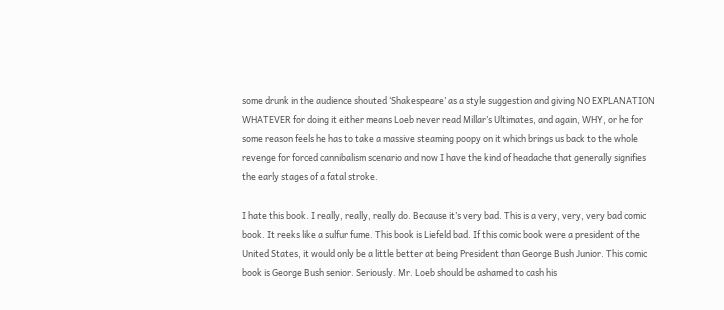some drunk in the audience shouted ‘Shakespeare’ as a style suggestion and giving NO EXPLANATION WHATEVER for doing it either means Loeb never read Millar’s Ultimates, and again, WHY, or he for some reason feels he has to take a massive steaming poopy on it which brings us back to the whole revenge for forced cannibalism scenario and now I have the kind of headache that generally signifies the early stages of a fatal stroke.

I hate this book. I really, really, really do. Because it’s very bad. This is a very, very, very bad comic book. It reeks like a sulfur fume. This book is Liefeld bad. If this comic book were a president of the United States, it would only be a little better at being President than George Bush Junior. This comic book is George Bush senior. Seriously. Mr. Loeb should be ashamed to cash his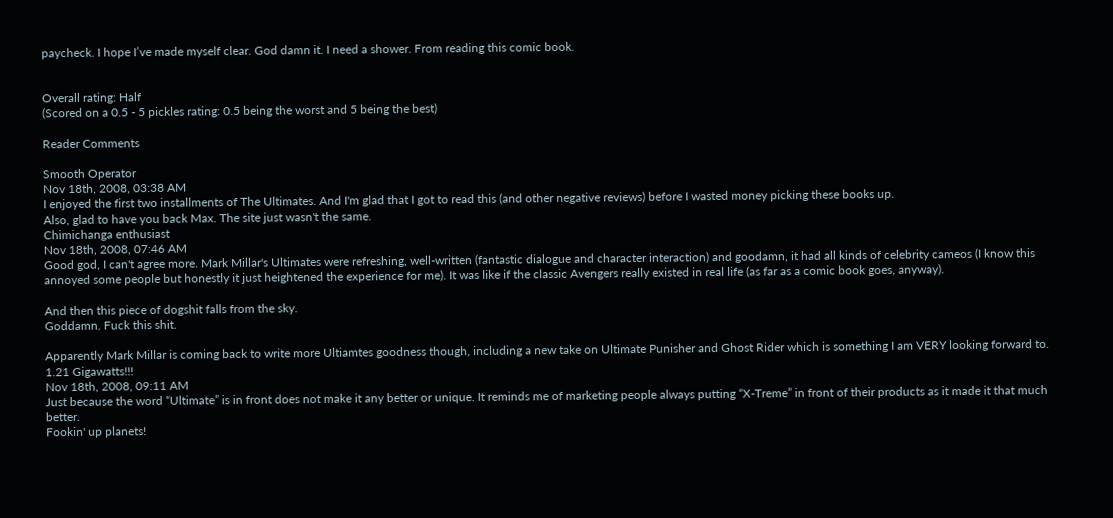paycheck. I hope I’ve made myself clear. God damn it. I need a shower. From reading this comic book.


Overall rating: Half
(Scored on a 0.5 - 5 pickles rating: 0.5 being the worst and 5 being the best)

Reader Comments

Smooth Operator
Nov 18th, 2008, 03:38 AM
I enjoyed the first two installments of The Ultimates. And I'm glad that I got to read this (and other negative reviews) before I wasted money picking these books up.
Also, glad to have you back Max. The site just wasn't the same.
Chimichanga enthusiast
Nov 18th, 2008, 07:46 AM
Good god, I can't agree more. Mark Millar's Ultimates were refreshing, well-written (fantastic dialogue and character interaction) and goodamn, it had all kinds of celebrity cameos (I know this annoyed some people but honestly it just heightened the experience for me). It was like if the classic Avengers really existed in real life (as far as a comic book goes, anyway).

And then this piece of dogshit falls from the sky.
Goddamn. Fuck this shit.

Apparently Mark Millar is coming back to write more Ultiamtes goodness though, including a new take on Ultimate Punisher and Ghost Rider which is something I am VERY looking forward to.
1.21 Gigawatts!!!
Nov 18th, 2008, 09:11 AM
Just because the word “Ultimate” is in front does not make it any better or unique. It reminds me of marketing people always putting “X-Treme” in front of their products as it made it that much better.
Fookin' up planets!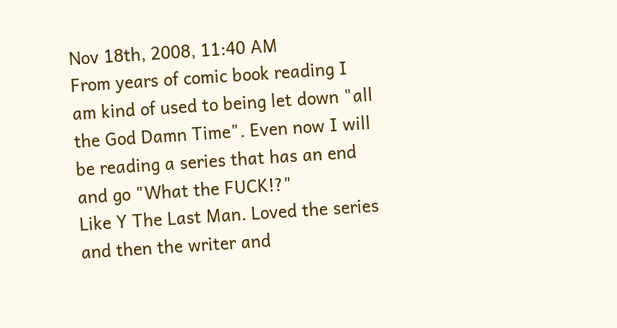Nov 18th, 2008, 11:40 AM
From years of comic book reading I am kind of used to being let down "all the God Damn Time". Even now I will be reading a series that has an end and go "What the FUCK!?"
Like Y The Last Man. Loved the series and then the writer and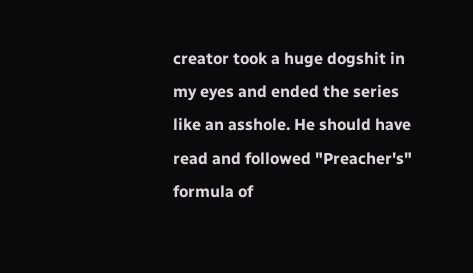creator took a huge dogshit in my eyes and ended the series like an asshole. He should have read and followed "Preacher's" formula of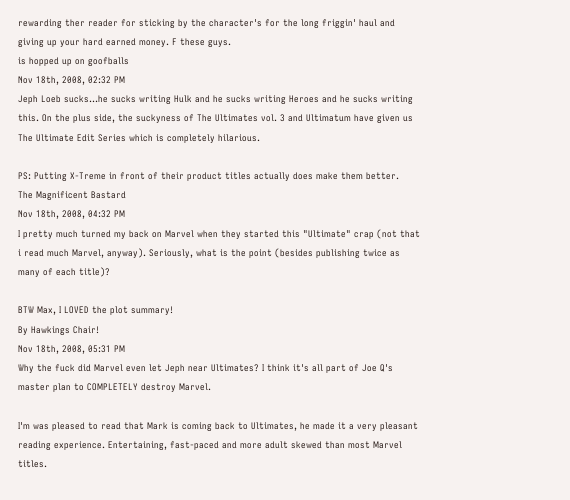rewarding ther reader for sticking by the character's for the long friggin' haul and giving up your hard earned money. F these guys.
is hopped up on goofballs
Nov 18th, 2008, 02:32 PM
Jeph Loeb sucks...he sucks writing Hulk and he sucks writing Heroes and he sucks writing this. On the plus side, the suckyness of The Ultimates vol. 3 and Ultimatum have given us The Ultimate Edit Series which is completely hilarious.

PS: Putting X-Treme in front of their product titles actually does make them better.
The Magnificent Bastard
Nov 18th, 2008, 04:32 PM
I pretty much turned my back on Marvel when they started this "Ultimate" crap (not that i read much Marvel, anyway). Seriously, what is the point (besides publishing twice as many of each title)?

BTW Max, I LOVED the plot summary!
By Hawkings Chair!
Nov 18th, 2008, 05:31 PM
Why the fuck did Marvel even let Jeph near Ultimates? I think it's all part of Joe Q's master plan to COMPLETELY destroy Marvel.

I'm was pleased to read that Mark is coming back to Ultimates, he made it a very pleasant reading experience. Entertaining, fast-paced and more adult skewed than most Marvel titles.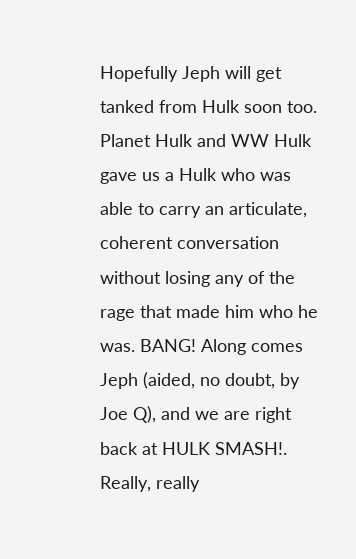Hopefully Jeph will get tanked from Hulk soon too. Planet Hulk and WW Hulk gave us a Hulk who was able to carry an articulate, coherent conversation without losing any of the rage that made him who he was. BANG! Along comes Jeph (aided, no doubt, by Joe Q), and we are right back at HULK SMASH!. Really, really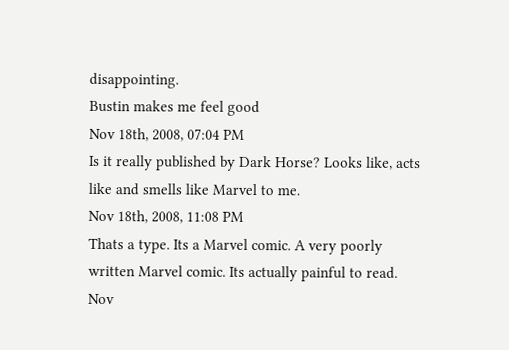disappointing.
Bustin makes me feel good
Nov 18th, 2008, 07:04 PM
Is it really published by Dark Horse? Looks like, acts like and smells like Marvel to me.
Nov 18th, 2008, 11:08 PM
Thats a type. Its a Marvel comic. A very poorly written Marvel comic. Its actually painful to read.
Nov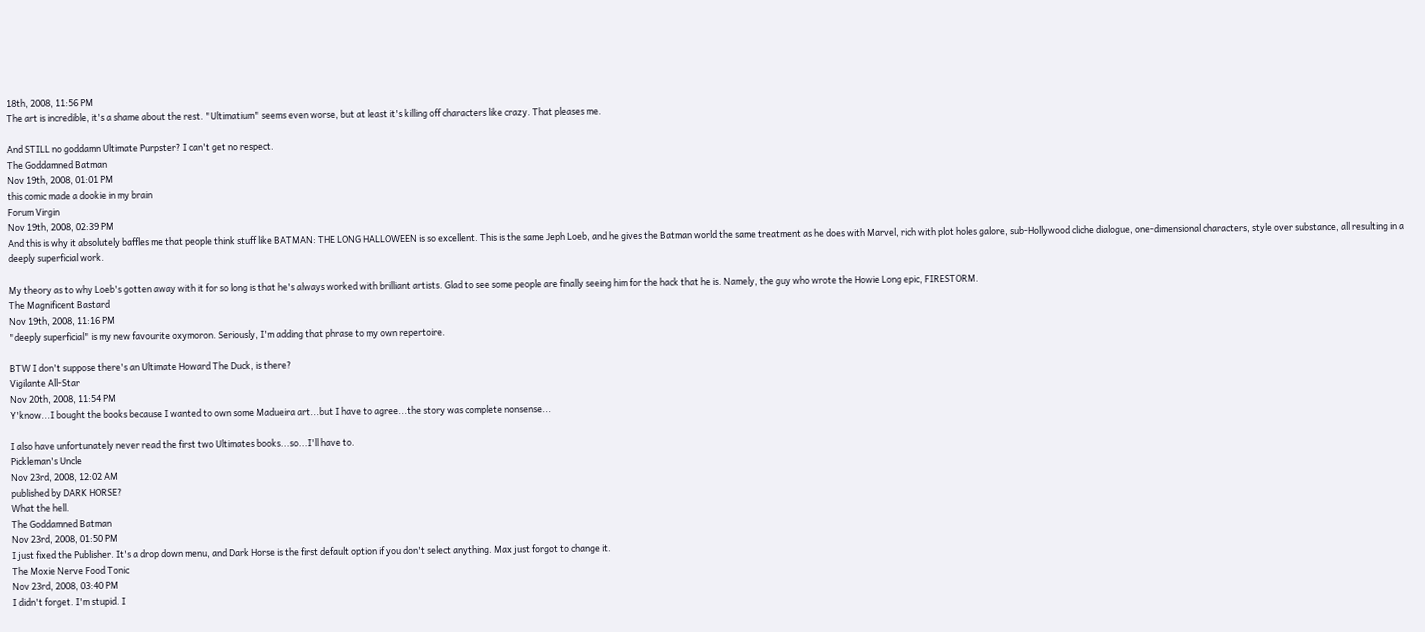18th, 2008, 11:56 PM
The art is incredible, it's a shame about the rest. "Ultimatium" seems even worse, but at least it's killing off characters like crazy. That pleases me.

And STILL no goddamn Ultimate Purpster? I can't get no respect.
The Goddamned Batman
Nov 19th, 2008, 01:01 PM
this comic made a dookie in my brain
Forum Virgin
Nov 19th, 2008, 02:39 PM
And this is why it absolutely baffles me that people think stuff like BATMAN: THE LONG HALLOWEEN is so excellent. This is the same Jeph Loeb, and he gives the Batman world the same treatment as he does with Marvel, rich with plot holes galore, sub-Hollywood cliche dialogue, one-dimensional characters, style over substance, all resulting in a deeply superficial work.

My theory as to why Loeb's gotten away with it for so long is that he's always worked with brilliant artists. Glad to see some people are finally seeing him for the hack that he is. Namely, the guy who wrote the Howie Long epic, FIRESTORM.
The Magnificent Bastard
Nov 19th, 2008, 11:16 PM
"deeply superficial" is my new favourite oxymoron. Seriously, I'm adding that phrase to my own repertoire.

BTW I don't suppose there's an Ultimate Howard The Duck, is there?
Vigilante All-Star
Nov 20th, 2008, 11:54 PM
Y'know...I bought the books because I wanted to own some Madueira art...but I have to agree...the story was complete nonsense...

I also have unfortunately never read the first two Ultimates books...so...I'll have to.
Pickleman's Uncle
Nov 23rd, 2008, 12:02 AM
published by DARK HORSE?
What the hell.
The Goddamned Batman
Nov 23rd, 2008, 01:50 PM
I just fixed the Publisher. It's a drop down menu, and Dark Horse is the first default option if you don't select anything. Max just forgot to change it.
The Moxie Nerve Food Tonic
Nov 23rd, 2008, 03:40 PM
I didn't forget. I'm stupid. I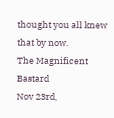thought you all knew that by now.
The Magnificent Bastard
Nov 23rd,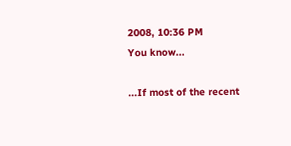2008, 10:36 PM
You know...

...If most of the recent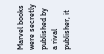Marvel books were secretly published by a rival publisher, it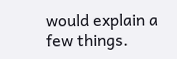would explain a few things.